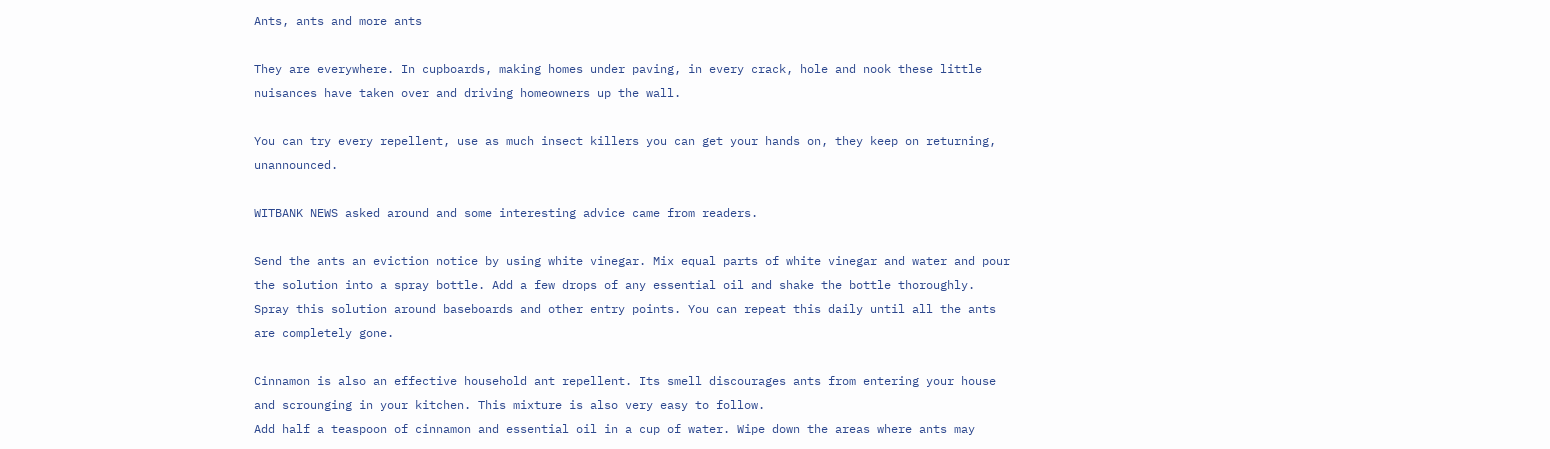Ants, ants and more ants

They are everywhere. In cupboards, making homes under paving, in every crack, hole and nook these little nuisances have taken over and driving homeowners up the wall.

You can try every repellent, use as much insect killers you can get your hands on, they keep on returning, unannounced.

WITBANK NEWS asked around and some interesting advice came from readers.

Send the ants an eviction notice by using white vinegar. Mix equal parts of white vinegar and water and pour the solution into a spray bottle. Add a few drops of any essential oil and shake the bottle thoroughly. Spray this solution around baseboards and other entry points. You can repeat this daily until all the ants are completely gone.

Cinnamon is also an effective household ant repellent. Its smell discourages ants from entering your house and scrounging in your kitchen. This mixture is also very easy to follow.
Add half a teaspoon of cinnamon and essential oil in a cup of water. Wipe down the areas where ants may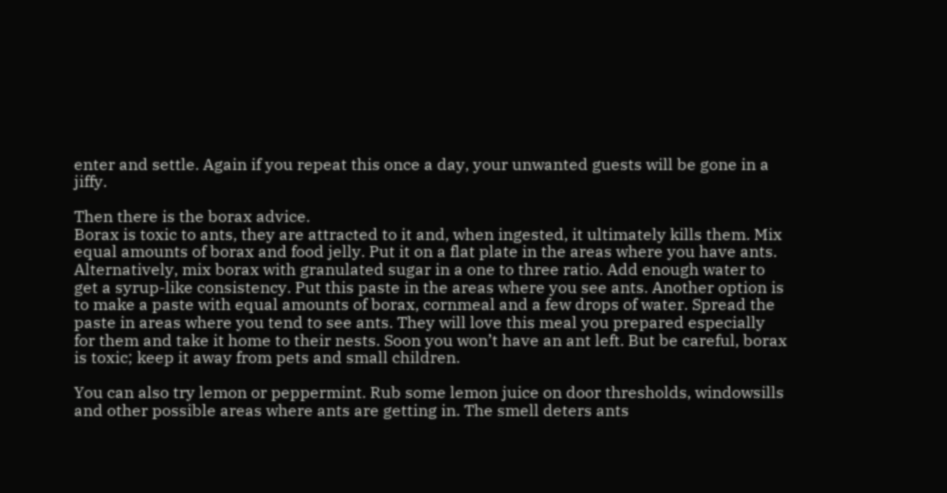enter and settle. Again if you repeat this once a day, your unwanted guests will be gone in a jiffy.

Then there is the borax advice.
Borax is toxic to ants, they are attracted to it and, when ingested, it ultimately kills them. Mix equal amounts of borax and food jelly. Put it on a flat plate in the areas where you have ants. Alternatively, mix borax with granulated sugar in a one to three ratio. Add enough water to get a syrup-like consistency. Put this paste in the areas where you see ants. Another option is to make a paste with equal amounts of borax, cornmeal and a few drops of water. Spread the paste in areas where you tend to see ants. They will love this meal you prepared especially for them and take it home to their nests. Soon you won’t have an ant left. But be careful, borax is toxic; keep it away from pets and small children.

You can also try lemon or peppermint. Rub some lemon juice on door thresholds, windowsills and other possible areas where ants are getting in. The smell deters ants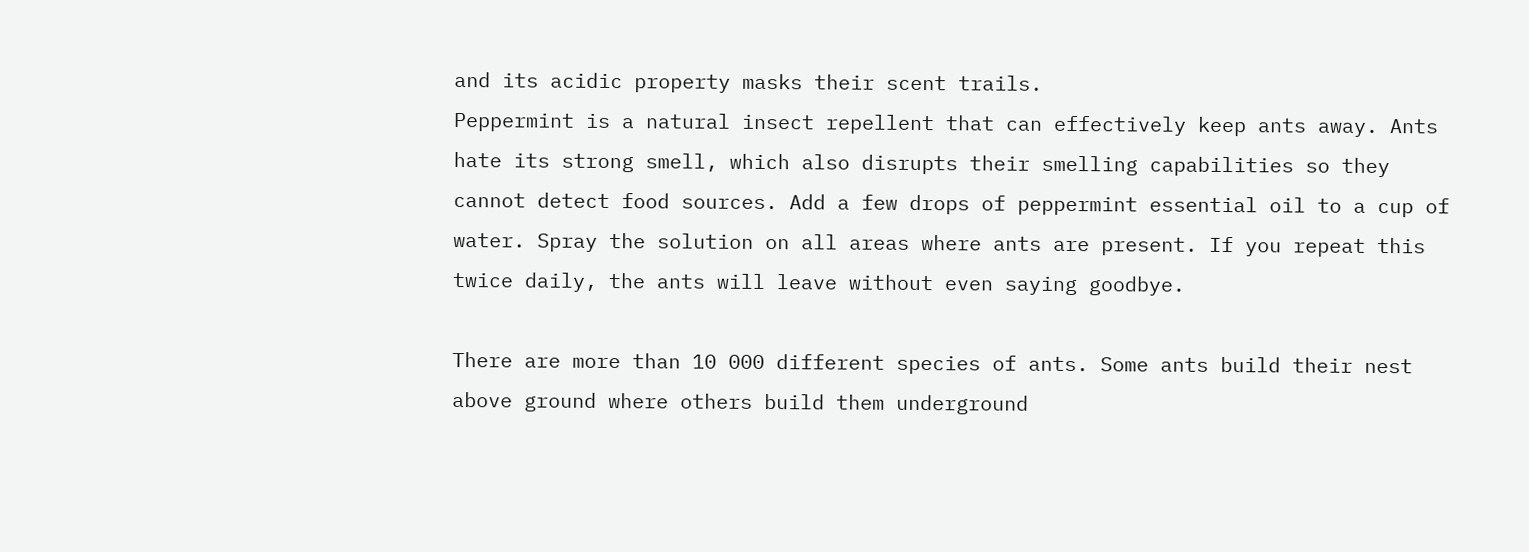and its acidic property masks their scent trails.
Peppermint is a natural insect repellent that can effectively keep ants away. Ants hate its strong smell, which also disrupts their smelling capabilities so they cannot detect food sources. Add a few drops of peppermint essential oil to a cup of water. Spray the solution on all areas where ants are present. If you repeat this twice daily, the ants will leave without even saying goodbye.

There are more than 10 000 different species of ants. Some ants build their nest above ground where others build them underground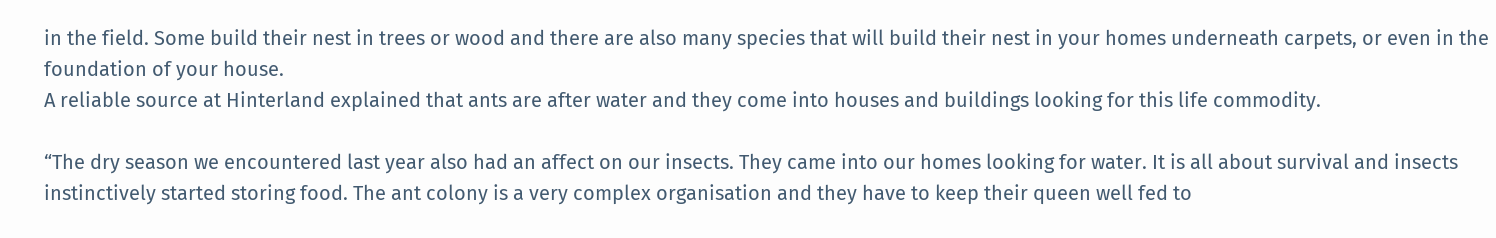in the field. Some build their nest in trees or wood and there are also many species that will build their nest in your homes underneath carpets, or even in the foundation of your house.
A reliable source at Hinterland explained that ants are after water and they come into houses and buildings looking for this life commodity.

“The dry season we encountered last year also had an affect on our insects. They came into our homes looking for water. It is all about survival and insects instinctively started storing food. The ant colony is a very complex organisation and they have to keep their queen well fed to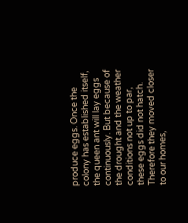produce eggs. Once the colony has established itself, the queen ant will lay eggs continuously. But because of the drought and the weather conditions not up to par, these eggs did not hatch. Therefore they moved closer to our homes,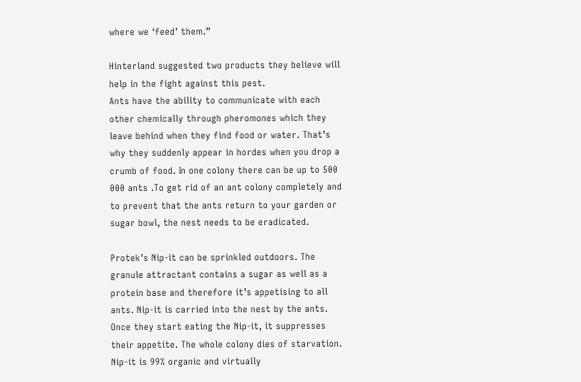where we ‘feed’ them.”

Hinterland suggested two products they believe will help in the fight against this pest.
Ants have the ability to communicate with each other chemically through pheromones which they leave behind when they find food or water. That’s why they suddenly appear in hordes when you drop a crumb of food. In one colony there can be up to 500 000 ants .To get rid of an ant colony completely and to prevent that the ants return to your garden or sugar bowl, the nest needs to be eradicated.

Protek’s Nip-it can be sprinkled outdoors. The granule attractant contains a sugar as well as a protein base and therefore it’s appetising to all ants. Nip-it is carried into the nest by the ants. Once they start eating the Nip-it, it suppresses their appetite. The whole colony dies of starvation. Nip-it is 99% organic and virtually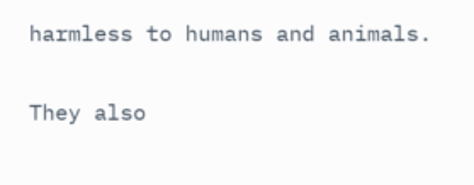harmless to humans and animals.

They also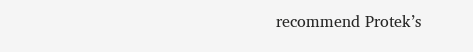recommend Protek’s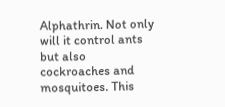Alphathrin. Not only will it control ants but also cockroaches and mosquitoes. This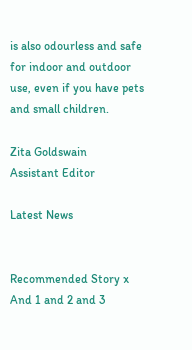is also odourless and safe for indoor and outdoor use, even if you have pets and small children.

Zita Goldswain
Assistant Editor

Latest News


Recommended Story x
And 1 and 2 and 3